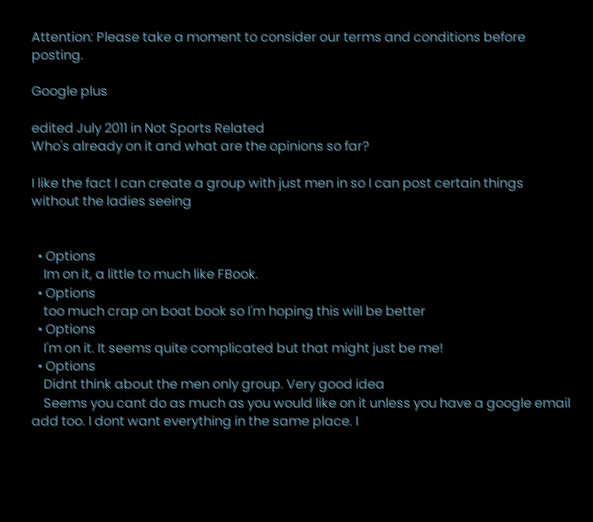Attention: Please take a moment to consider our terms and conditions before posting.

Google plus

edited July 2011 in Not Sports Related
Who's already on it and what are the opinions so far?

I like the fact I can create a group with just men in so I can post certain things without the ladies seeing


  • Options
    Im on it, a little to much like FBook.
  • Options
    too much crap on boat book so I'm hoping this will be better
  • Options
    I'm on it. It seems quite complicated but that might just be me!
  • Options
    Didnt think about the men only group. Very good idea
    Seems you cant do as much as you would like on it unless you have a google email add too. I dont want everything in the same place. I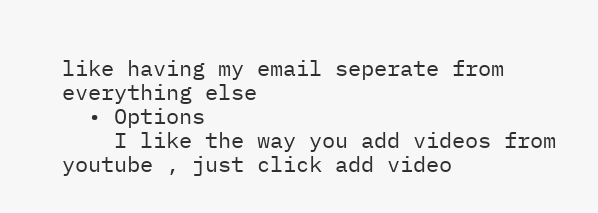like having my email seperate from everything else
  • Options
    I like the way you add videos from youtube , just click add video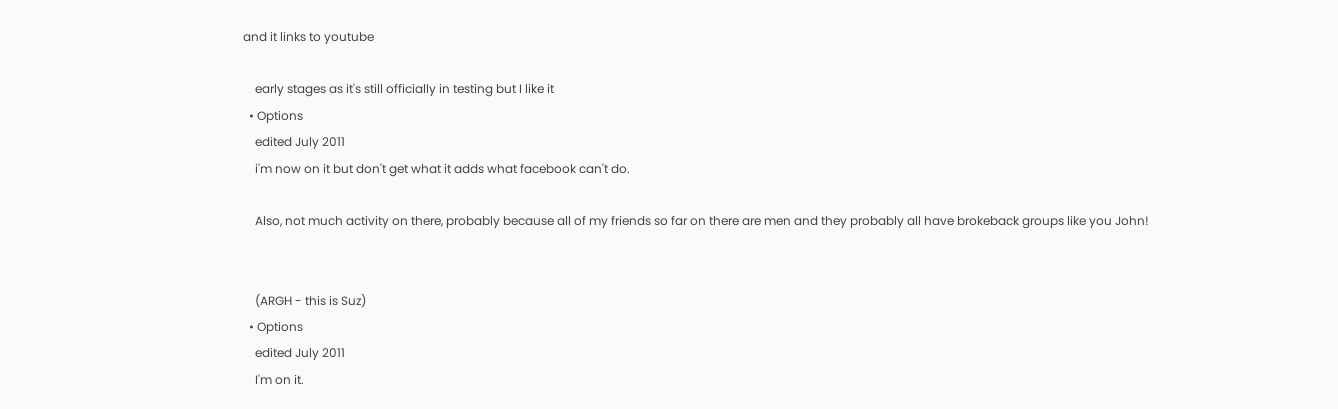and it links to youtube

    early stages as it's still officially in testing but I like it
  • Options
    edited July 2011
    i'm now on it but don't get what it adds what facebook can't do.

    Also, not much activity on there, probably because all of my friends so far on there are men and they probably all have brokeback groups like you John!


    (ARGH - this is Suz)
  • Options
    edited July 2011
    I'm on it.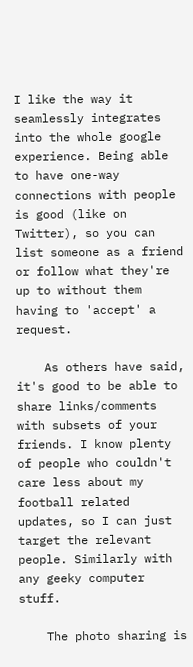I like the way it seamlessly integrates into the whole google experience. Being able to have one-way connections with people is good (like on Twitter), so you can list someone as a friend or follow what they're up to without them having to 'accept' a request.

    As others have said, it's good to be able to share links/comments with subsets of your friends. I know plenty of people who couldn't care less about my football related updates, so I can just target the relevant people. Similarly with any geeky computer stuff.

    The photo sharing is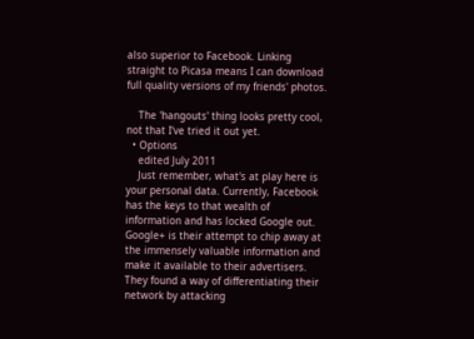also superior to Facebook. Linking straight to Picasa means I can download full quality versions of my friends' photos.

    The 'hangouts' thing looks pretty cool, not that I've tried it out yet.
  • Options
    edited July 2011
    Just remember, what's at play here is your personal data. Currently, Facebook has the keys to that wealth of information and has locked Google out. Google+ is their attempt to chip away at the immensely valuable information and make it available to their advertisers. They found a way of differentiating their network by attacking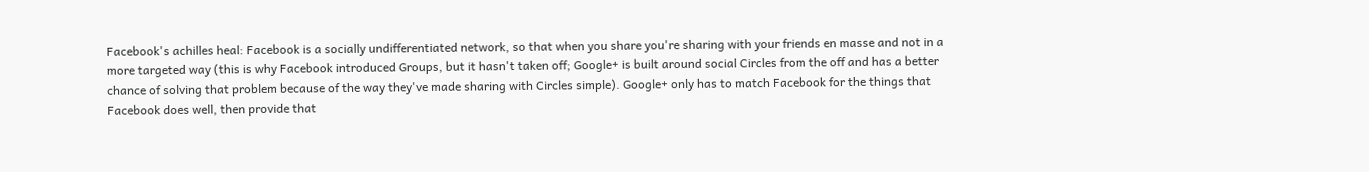Facebook's achilles heal: Facebook is a socially undifferentiated network, so that when you share you're sharing with your friends en masse and not in a more targeted way (this is why Facebook introduced Groups, but it hasn't taken off; Google+ is built around social Circles from the off and has a better chance of solving that problem because of the way they've made sharing with Circles simple). Google+ only has to match Facebook for the things that Facebook does well, then provide that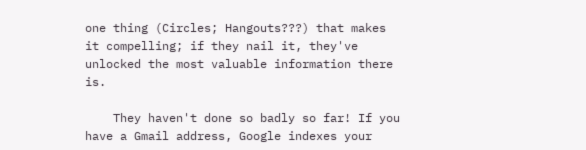one thing (Circles; Hangouts???) that makes it compelling; if they nail it, they've unlocked the most valuable information there is.

    They haven't done so badly so far! If you have a Gmail address, Google indexes your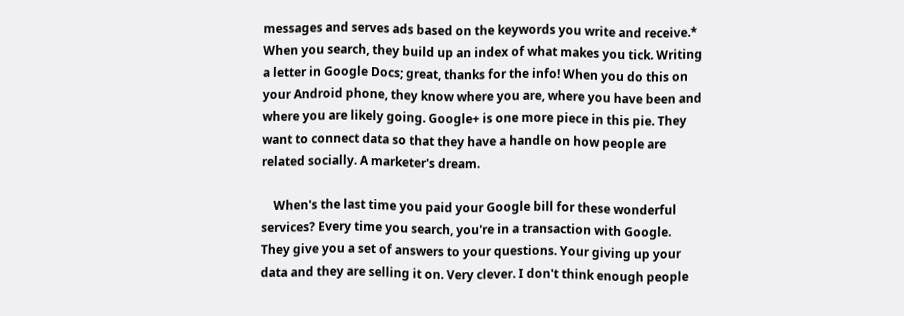messages and serves ads based on the keywords you write and receive.* When you search, they build up an index of what makes you tick. Writing a letter in Google Docs; great, thanks for the info! When you do this on your Android phone, they know where you are, where you have been and where you are likely going. Google+ is one more piece in this pie. They want to connect data so that they have a handle on how people are related socially. A marketer's dream.

    When's the last time you paid your Google bill for these wonderful services? Every time you search, you're in a transaction with Google. They give you a set of answers to your questions. Your giving up your data and they are selling it on. Very clever. I don't think enough people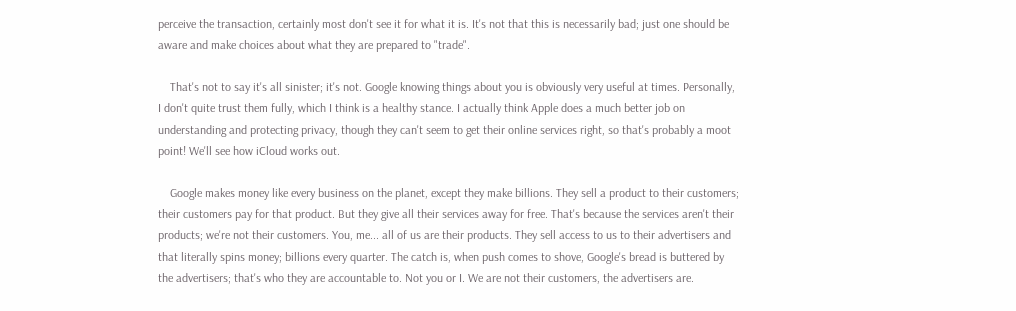perceive the transaction, certainly most don't see it for what it is. It's not that this is necessarily bad; just one should be aware and make choices about what they are prepared to "trade".

    That's not to say it's all sinister; it's not. Google knowing things about you is obviously very useful at times. Personally, I don't quite trust them fully, which I think is a healthy stance. I actually think Apple does a much better job on understanding and protecting privacy, though they can't seem to get their online services right, so that's probably a moot point! We'll see how iCloud works out.

    Google makes money like every business on the planet, except they make billions. They sell a product to their customers; their customers pay for that product. But they give all their services away for free. That's because the services aren't their products; we're not their customers. You, me... all of us are their products. They sell access to us to their advertisers and that literally spins money; billions every quarter. The catch is, when push comes to shove, Google's bread is buttered by the advertisers; that's who they are accountable to. Not you or I. We are not their customers, the advertisers are.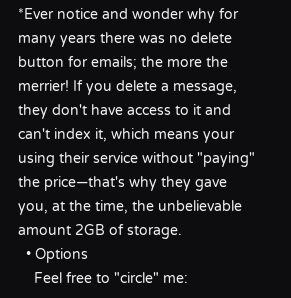*Ever notice and wonder why for many years there was no delete button for emails; the more the merrier! If you delete a message, they don't have access to it and can't index it, which means your using their service without "paying" the price—that's why they gave you, at the time, the unbelievable amount 2GB of storage.
  • Options
    Feel free to "circle" me: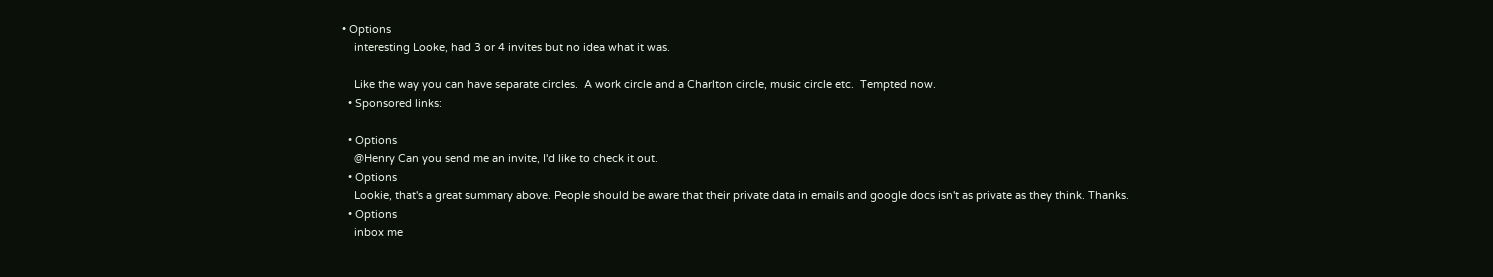• Options
    interesting Looke, had 3 or 4 invites but no idea what it was.

    Like the way you can have separate circles.  A work circle and a Charlton circle, music circle etc.  Tempted now.
  • Sponsored links:

  • Options
    @Henry Can you send me an invite, I'd like to check it out.
  • Options
    Lookie, that's a great summary above. People should be aware that their private data in emails and google docs isn't as private as they think. Thanks.
  • Options
    inbox me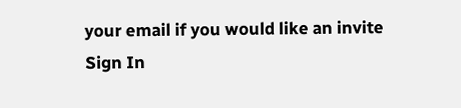your email if you would like an invite
Sign In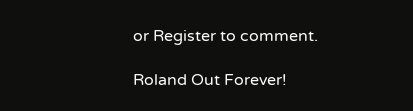or Register to comment.

Roland Out Forever!